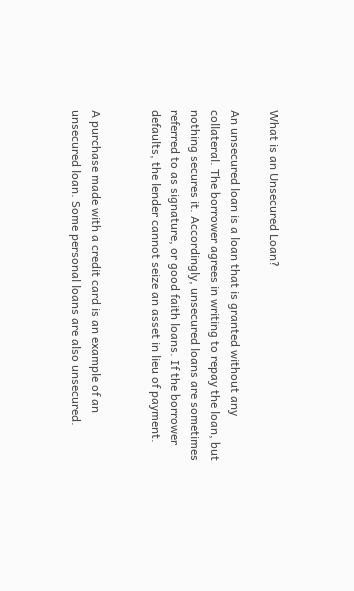What is an Unsecured Loan?

An unsecured loan is a loan that is granted without any collateral. The borrower agrees in writing to repay the loan, but nothing secures it. Accordingly, unsecured loans are sometimes referred to as signature, or good faith loans. If the borrower defaults, the lender cannot seize an asset in lieu of payment.


A purchase made with a credit card is an example of an unsecured loan. Some personal loans are also unsecured.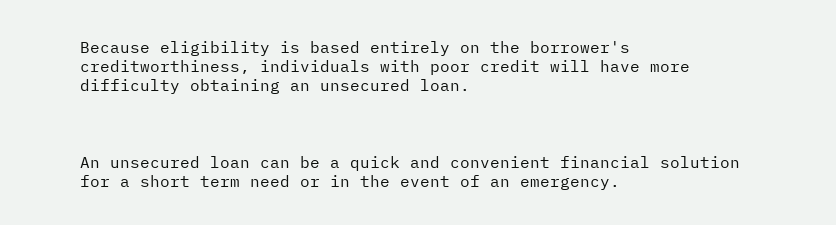Because eligibility is based entirely on the borrower's creditworthiness, individuals with poor credit will have more difficulty obtaining an unsecured loan.



An unsecured loan can be a quick and convenient financial solution for a short term need or in the event of an emergency.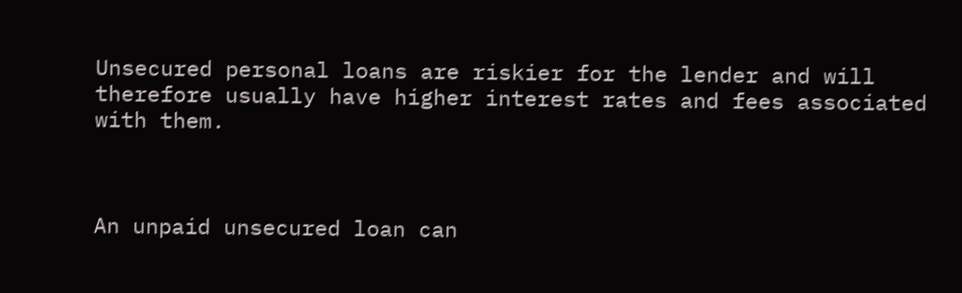Unsecured personal loans are riskier for the lender and will therefore usually have higher interest rates and fees associated with them.



An unpaid unsecured loan can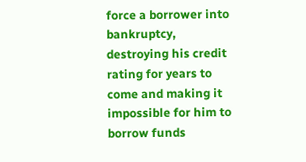force a borrower into bankruptcy, destroying his credit rating for years to come and making it impossible for him to borrow funds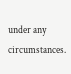under any circumstances.